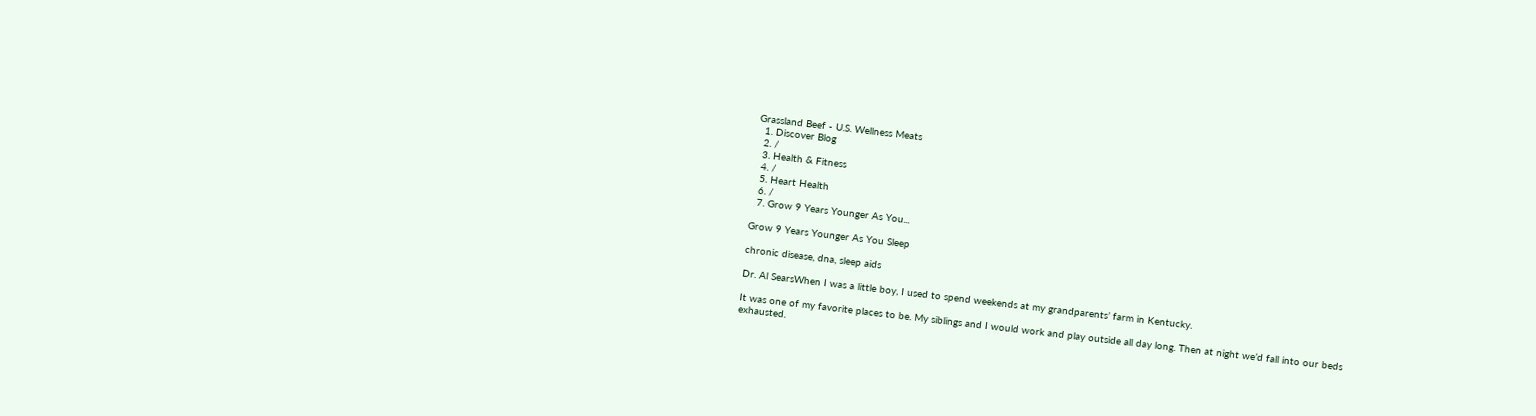Grassland Beef - U.S. Wellness Meats
  1. Discover Blog
  2. /
  3. Health & Fitness
  4. /
  5. Heart Health
  6. /
  7. Grow 9 Years Younger As You...

Grow 9 Years Younger As You Sleep

chronic disease, dna, sleep aids

Dr. Al SearsWhen I was a little boy, I used to spend weekends at my grandparents’ farm in Kentucky.

It was one of my favorite places to be. My siblings and I would work and play outside all day long. Then at night we’d fall into our beds exhausted.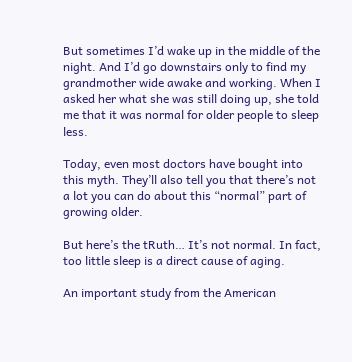But sometimes I’d wake up in the middle of the night. And I’d go downstairs only to find my grandmother wide awake and working. When I asked her what she was still doing up, she told me that it was normal for older people to sleep less.

Today, even most doctors have bought into this myth. They’ll also tell you that there’s not a lot you can do about this “normal” part of growing older.

But here’s the tRuth… It’s not normal. In fact, too little sleep is a direct cause of aging.

An important study from the American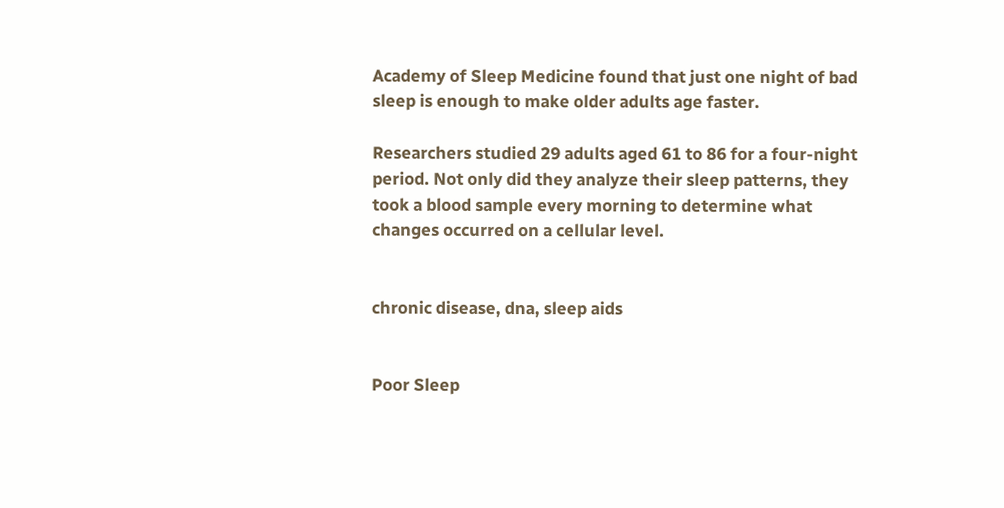Academy of Sleep Medicine found that just one night of bad sleep is enough to make older adults age faster.

Researchers studied 29 adults aged 61 to 86 for a four-night period. Not only did they analyze their sleep patterns, they took a blood sample every morning to determine what changes occurred on a cellular level.


chronic disease, dna, sleep aids


Poor Sleep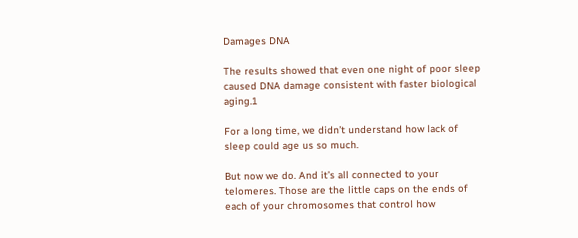Damages DNA

The results showed that even one night of poor sleep caused DNA damage consistent with faster biological aging.1

For a long time, we didn’t understand how lack of sleep could age us so much.

But now we do. And it’s all connected to your telomeres. Those are the little caps on the ends of each of your chromosomes that control how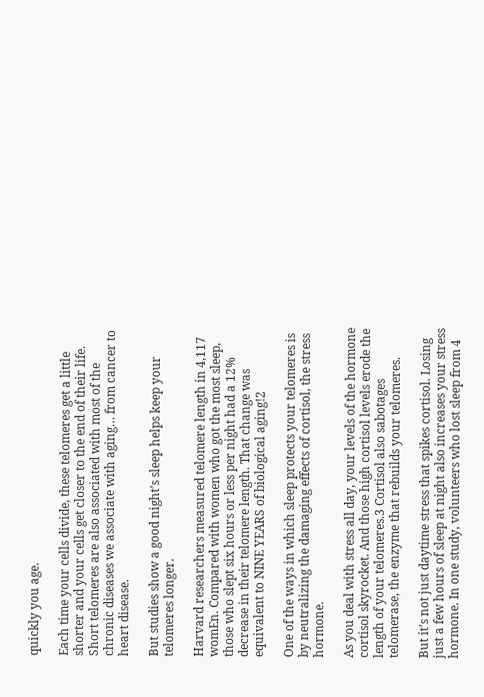quickly you age.

Each time your cells divide, these telomeres get a little shorter and your cells get closer to the end of their life. Short telomeres are also associated with most of the chronic diseases we associate with aging… from cancer to heart disease.

But studies show a good night’s sleep helps keep your telomeres longer.

Harvard researchers measured telomere length in 4,117 womEn. Compared with women who got the most sleep, those who slept six hours or less per night had a 12% decrease in their telomere length. That change was equivalent to NINE YEARS of biological aging!2

One of the ways in which sleep protects your telomeres is by neutralizing the damaging effects of cortisol, the stress hormone.

As you deal with stress all day, your levels of the hormone cortisol skyrocket. And those high cortisol levels erode the length of your telomeres.3 Cortisol also sabotages telomerase, the enzyme that rebuilds your telomeres.

But it’s not just daytime stress that spikes cortisol. Losing just a few hours of sleep at night also increases your stress hormone. In one study, volunteers who lost sleep from 4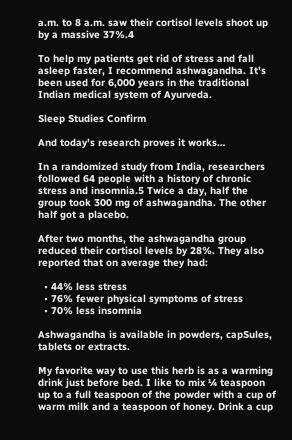a.m. to 8 a.m. saw their cortisol levels shoot up by a massive 37%.4

To help my patients get rid of stress and fall asleep faster, I recommend ashwagandha. It’s been used for 6,000 years in the traditional Indian medical system of Ayurveda.

Sleep Studies Confirm

And today’s research proves it works…

In a randomized study from India, researchers followed 64 people with a history of chronic stress and insomnia.5 Twice a day, half the group took 300 mg of ashwagandha. The other half got a placebo.

After two months, the ashwagandha group reduced their cortisol levels by 28%. They also reported that on average they had:

  • 44% less stress
  • 76% fewer physical symptoms of stress
  • 70% less insomnia

Ashwagandha is available in powders, capSules, tablets or extracts.

My favorite way to use this herb is as a warming drink just before bed. I like to mix ¼ teaspoon up to a full teaspoon of the powder with a cup of warm milk and a teaspoon of honey. Drink a cup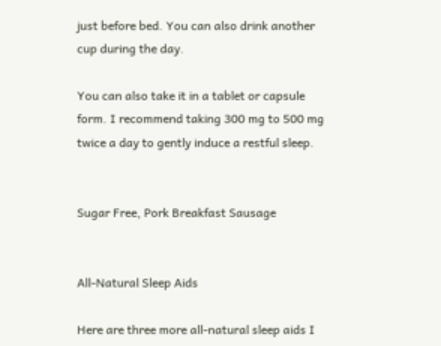just before bed. You can also drink another cup during the day.

You can also take it in a tablet or capsule form. I recommend taking 300 mg to 500 mg twice a day to gently induce a restful sleep.


Sugar Free, Pork Breakfast Sausage


All-Natural Sleep Aids

Here are three more all-natural sleep aids I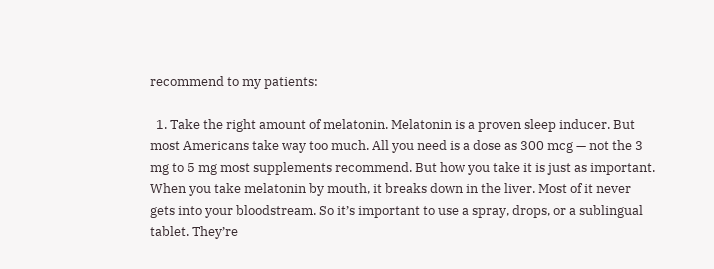recommend to my patients:

  1. Take the right amount of melatonin. Melatonin is a proven sleep inducer. But most Americans take way too much. All you need is a dose as 300 mcg — not the 3 mg to 5 mg most supplements recommend. But how you take it is just as important. When you take melatonin by mouth, it breaks down in the liver. Most of it never gets into your bloodstream. So it’s important to use a spray, drops, or a sublingual tablet. They’re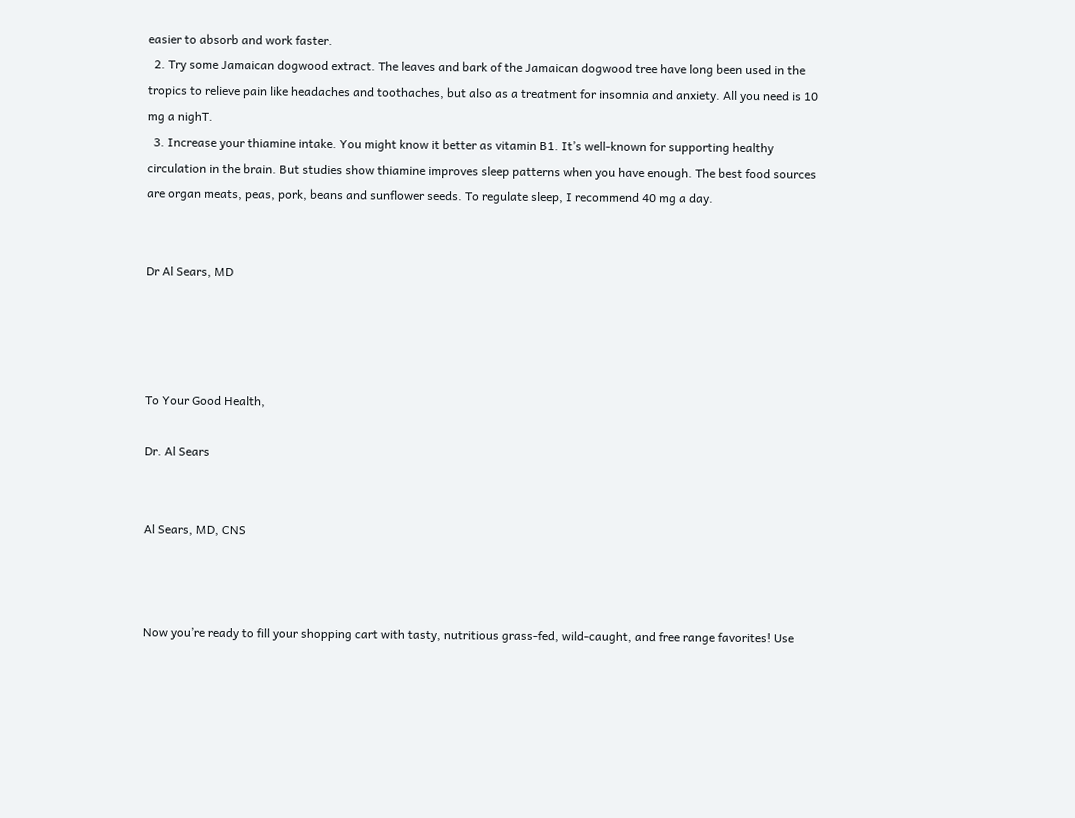easier to absorb and work faster.
  2. Try some Jamaican dogwood extract. The leaves and bark of the Jamaican dogwood tree have long been used in the tropics to relieve pain like headaches and toothaches, but also as a treatment for insomnia and anxiety. All you need is 10 mg a nighT.
  3. Increase your thiamine intake. You might know it better as vitamin B1. It’s well-known for supporting healthy circulation in the brain. But studies show thiamine improves sleep patterns when you have enough. The best food sources are organ meats, peas, pork, beans and sunflower seeds. To regulate sleep, I recommend 40 mg a day.


Dr Al Sears, MD




To Your Good Health,

Dr. Al Sears


Al Sears, MD, CNS



Now you’re ready to fill your shopping cart with tasty, nutritious grass-fed, wild-caught, and free range favorites! Use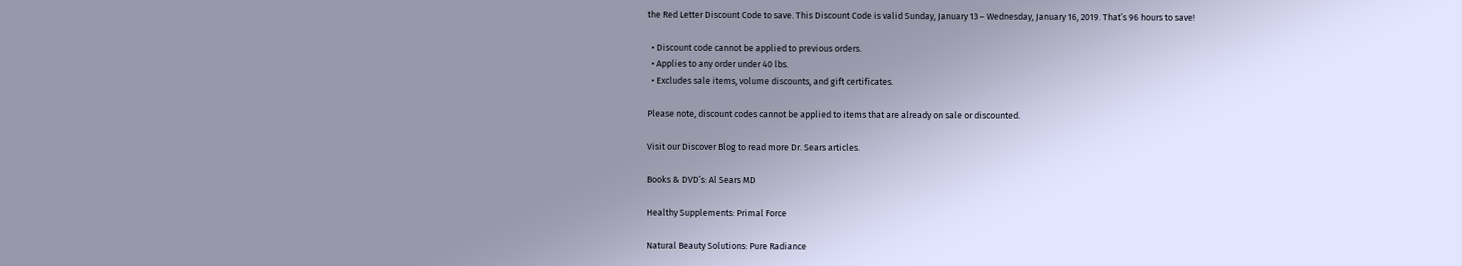the Red Letter Discount Code to save. This Discount Code is valid Sunday, January 13 – Wednesday, January 16, 2019. That’s 96 hours to save!

  • Discount code cannot be applied to previous orders.
  • Applies to any order under 40 lbs.
  • Excludes sale items, volume discounts, and gift certificates.

Please note, discount codes cannot be applied to items that are already on sale or discounted.

Visit our Discover Blog to read more Dr. Sears articles.

Books & DVD’s: Al Sears MD

Healthy Supplements: Primal Force

Natural Beauty Solutions: Pure Radiance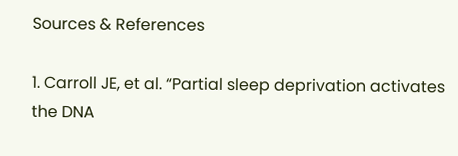Sources & References

1. Carroll JE, et al. “Partial sleep deprivation activates the DNA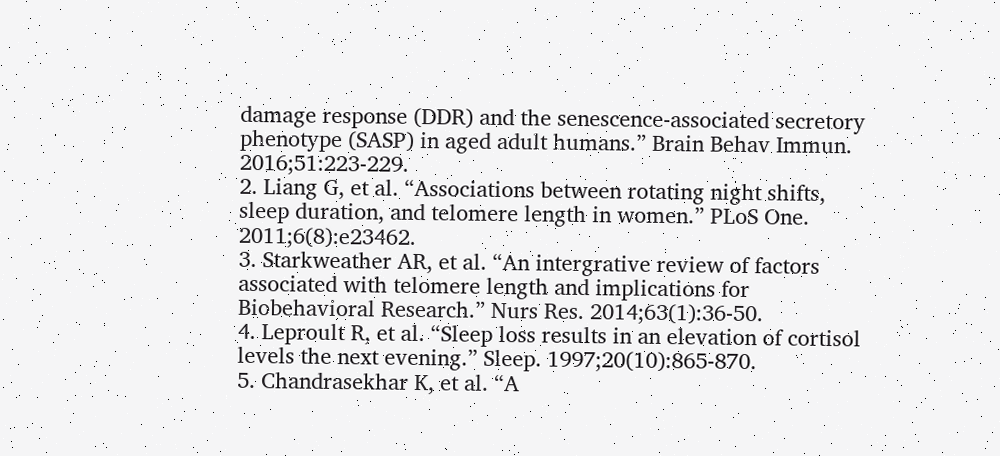damage response (DDR) and the senescence-associated secretory phenotype (SASP) in aged adult humans.” Brain Behav Immun. 2016;51:223-229.
2. Liang G, et al. “Associations between rotating night shifts, sleep duration, and telomere length in women.” PLoS One. 2011;6(8):e23462.
3. Starkweather AR, et al. “An intergrative review of factors associated with telomere length and implications for Biobehavioral Research.” Nurs Res. 2014;63(1):36-50.
4. Leproult R, et al. “Sleep loss results in an elevation of cortisol levels the next evening.” Sleep. 1997;20(10):865-870.
5. Chandrasekhar K, et al. “A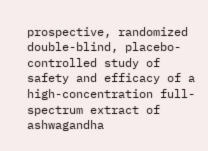prospective, randomized double-blind, placebo-controlled study of safety and efficacy of a high-concentration full-spectrum extract of ashwagandha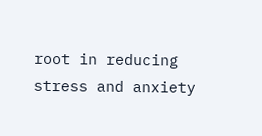root in reducing stress and anxiety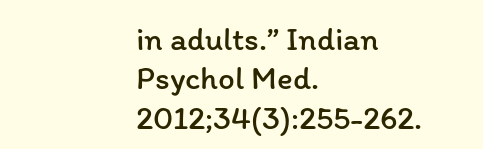in adults.” Indian Psychol Med. 2012;34(3):255-262.